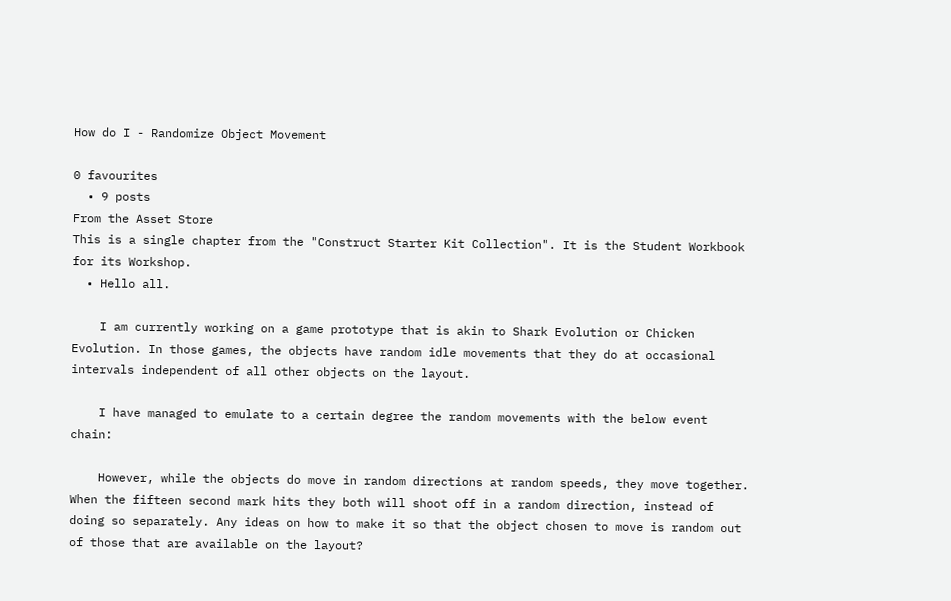How do I - Randomize Object Movement

0 favourites
  • 9 posts
From the Asset Store
This is a single chapter from the "Construct Starter Kit Collection". It is the Student Workbook for its Workshop.
  • Hello all.

    I am currently working on a game prototype that is akin to Shark Evolution or Chicken Evolution. In those games, the objects have random idle movements that they do at occasional intervals independent of all other objects on the layout.

    I have managed to emulate to a certain degree the random movements with the below event chain:

    However, while the objects do move in random directions at random speeds, they move together. When the fifteen second mark hits they both will shoot off in a random direction, instead of doing so separately. Any ideas on how to make it so that the object chosen to move is random out of those that are available on the layout?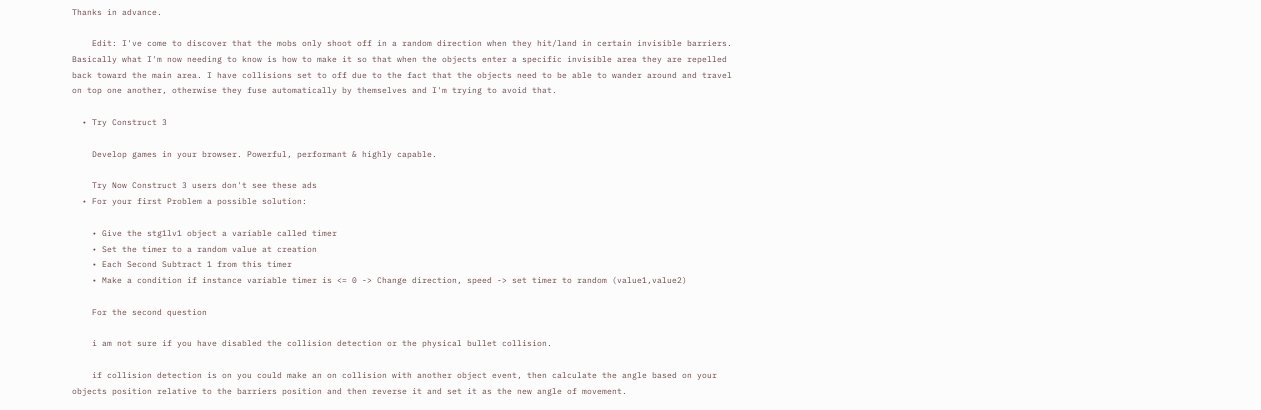Thanks in advance.

    Edit: I've come to discover that the mobs only shoot off in a random direction when they hit/land in certain invisible barriers. Basically what I'm now needing to know is how to make it so that when the objects enter a specific invisible area they are repelled back toward the main area. I have collisions set to off due to the fact that the objects need to be able to wander around and travel on top one another, otherwise they fuse automatically by themselves and I'm trying to avoid that.

  • Try Construct 3

    Develop games in your browser. Powerful, performant & highly capable.

    Try Now Construct 3 users don't see these ads
  • For your first Problem a possible solution:

    • Give the stg1lv1 object a variable called timer
    • Set the timer to a random value at creation
    • Each Second Subtract 1 from this timer
    • Make a condition if instance variable timer is <= 0 -> Change direction, speed -> set timer to random (value1,value2)

    For the second question

    i am not sure if you have disabled the collision detection or the physical bullet collision.

    if collision detection is on you could make an on collision with another object event, then calculate the angle based on your objects position relative to the barriers position and then reverse it and set it as the new angle of movement.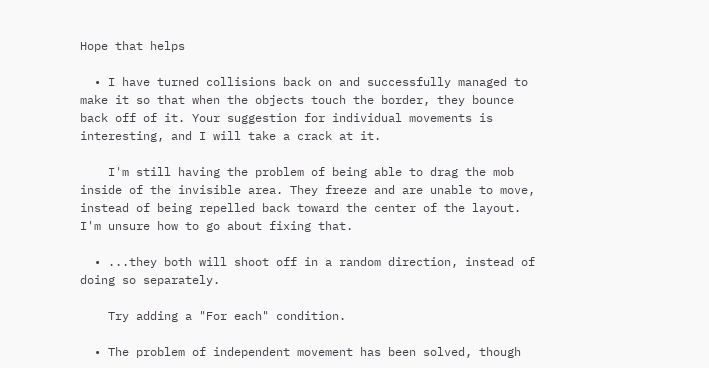Hope that helps

  • I have turned collisions back on and successfully managed to make it so that when the objects touch the border, they bounce back off of it. Your suggestion for individual movements is interesting, and I will take a crack at it.

    I'm still having the problem of being able to drag the mob inside of the invisible area. They freeze and are unable to move, instead of being repelled back toward the center of the layout. I'm unsure how to go about fixing that.

  • ...they both will shoot off in a random direction, instead of doing so separately.

    Try adding a "For each" condition.

  • The problem of independent movement has been solved, though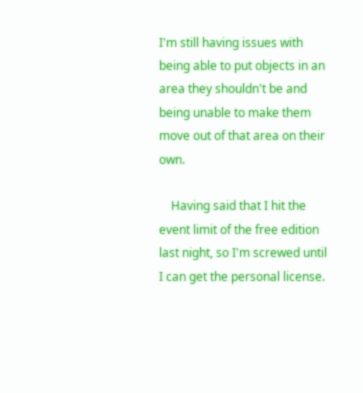I'm still having issues with being able to put objects in an area they shouldn't be and being unable to make them move out of that area on their own.

    Having said that I hit the event limit of the free edition last night, so I'm screwed until I can get the personal license.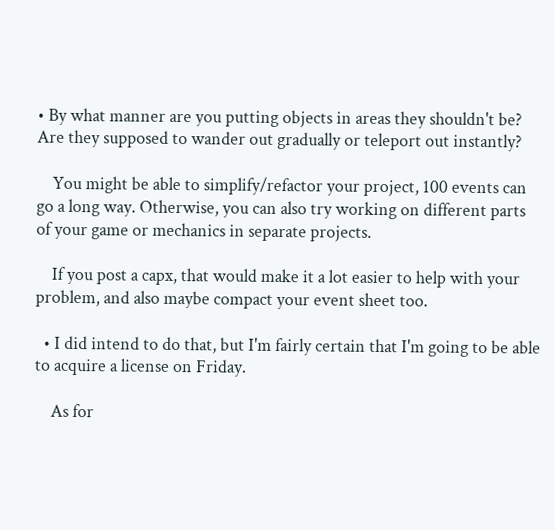• By what manner are you putting objects in areas they shouldn't be? Are they supposed to wander out gradually or teleport out instantly?

    You might be able to simplify/refactor your project, 100 events can go a long way. Otherwise, you can also try working on different parts of your game or mechanics in separate projects.

    If you post a capx, that would make it a lot easier to help with your problem, and also maybe compact your event sheet too.

  • I did intend to do that, but I'm fairly certain that I'm going to be able to acquire a license on Friday.

    As for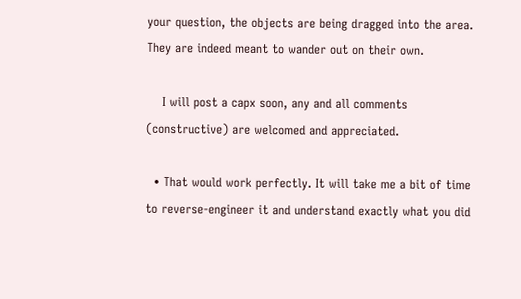your question, the objects are being dragged into the area. They are indeed meant to wander out on their own.

    I will post a capx soon, any and all comments (constructive) are welcomed and appreciated.

  • That would work perfectly. It will take me a bit of time to reverse-engineer it and understand exactly what you did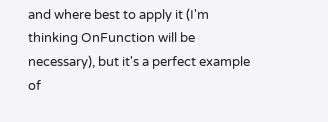and where best to apply it (I'm thinking OnFunction will be necessary), but it's a perfect example of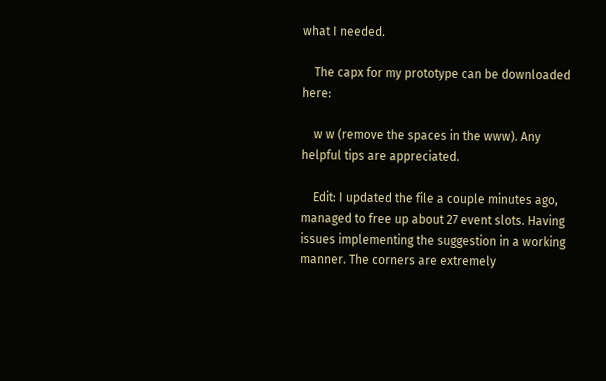what I needed.

    The capx for my prototype can be downloaded here:

    w w (remove the spaces in the www). Any helpful tips are appreciated.

    Edit: I updated the file a couple minutes ago, managed to free up about 27 event slots. Having issues implementing the suggestion in a working manner. The corners are extremely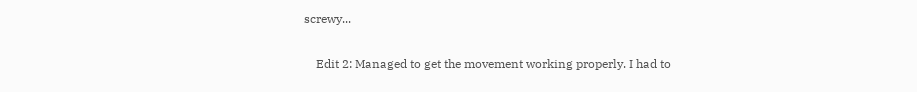screwy...

    Edit 2: Managed to get the movement working properly. I had to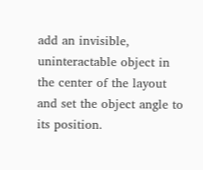add an invisible, uninteractable object in the center of the layout and set the object angle to its position.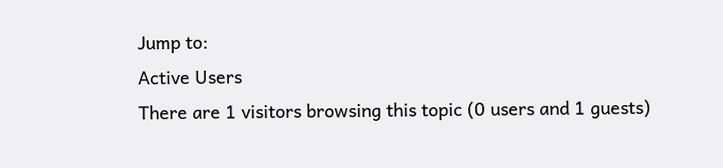Jump to:
Active Users
There are 1 visitors browsing this topic (0 users and 1 guests)